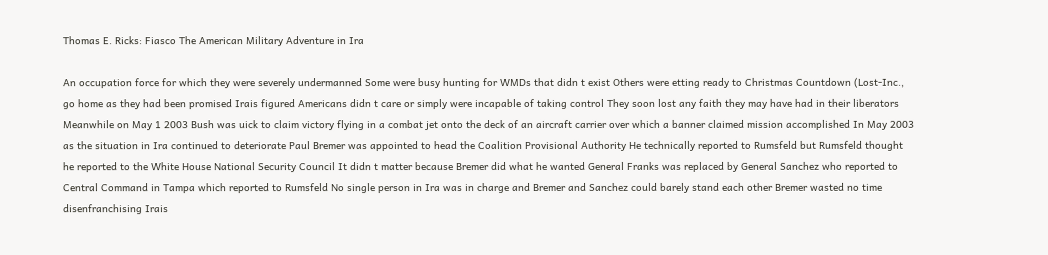Thomas E. Ricks: Fiasco The American Military Adventure in Ira

An occupation force for which they were severely undermanned Some were busy hunting for WMDs that didn t exist Others were etting ready to Christmas Countdown (Lost-Inc., go home as they had been promised Irais figured Americans didn t care or simply were incapable of taking control They soon lost any faith they may have had in their liberators Meanwhile on May 1 2003 Bush was uick to claim victory flying in a combat jet onto the deck of an aircraft carrier over which a banner claimed mission accomplished In May 2003 as the situation in Ira continued to deteriorate Paul Bremer was appointed to head the Coalition Provisional Authority He technically reported to Rumsfeld but Rumsfeld thought he reported to the White House National Security Council It didn t matter because Bremer did what he wanted General Franks was replaced by General Sanchez who reported to Central Command in Tampa which reported to Rumsfeld No single person in Ira was in charge and Bremer and Sanchez could barely stand each other Bremer wasted no time disenfranchising Irais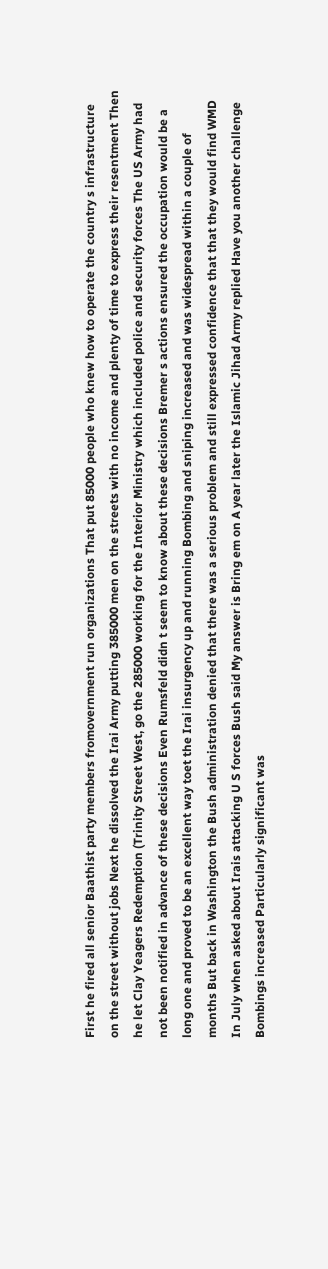First he fired all senior Baathist party members fromovernment run organizations That put 85000 people who knew how to operate the country s infrastructure on the street without jobs Next he dissolved the Irai Army putting 385000 men on the streets with no income and plenty of time to express their resentment Then he let Clay Yeagers Redemption (Trinity Street West, go the 285000 working for the Interior Ministry which included police and security forces The US Army had not been notified in advance of these decisions Even Rumsfeld didn t seem to know about these decisions Bremer s actions ensured the occupation would be a long one and proved to be an excellent way toet the Irai insurgency up and running Bombing and sniping increased and was widespread within a couple of months But back in Washington the Bush administration denied that there was a serious problem and still expressed confidence that that they would find WMD In July when asked about Irais attacking U S forces Bush said My answer is Bring em on A year later the Islamic Jihad Army replied Have you another challenge Bombings increased Particularly significant was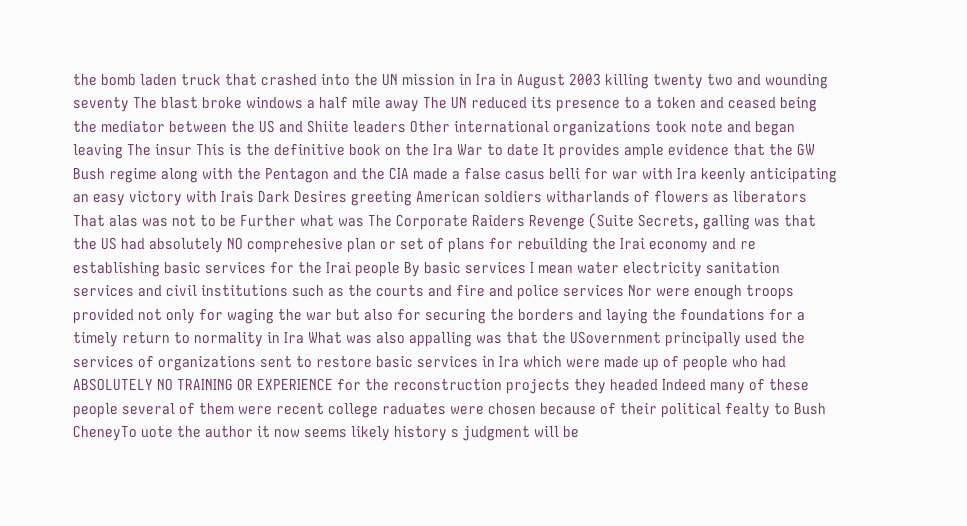the bomb laden truck that crashed into the UN mission in Ira in August 2003 killing twenty two and wounding seventy The blast broke windows a half mile away The UN reduced its presence to a token and ceased being the mediator between the US and Shiite leaders Other international organizations took note and began leaving The insur This is the definitive book on the Ira War to date It provides ample evidence that the GW Bush regime along with the Pentagon and the CIA made a false casus belli for war with Ira keenly anticipating an easy victory with Irais Dark Desires greeting American soldiers witharlands of flowers as liberators That alas was not to be Further what was The Corporate Raiders Revenge (Suite Secrets, galling was that the US had absolutely NO comprehesive plan or set of plans for rebuilding the Irai economy and re establishing basic services for the Irai people By basic services I mean water electricity sanitation services and civil institutions such as the courts and fire and police services Nor were enough troops provided not only for waging the war but also for securing the borders and laying the foundations for a timely return to normality in Ira What was also appalling was that the USovernment principally used the services of organizations sent to restore basic services in Ira which were made up of people who had ABSOLUTELY NO TRAINING OR EXPERIENCE for the reconstruction projects they headed Indeed many of these people several of them were recent college raduates were chosen because of their political fealty to Bush CheneyTo uote the author it now seems likely history s judgment will be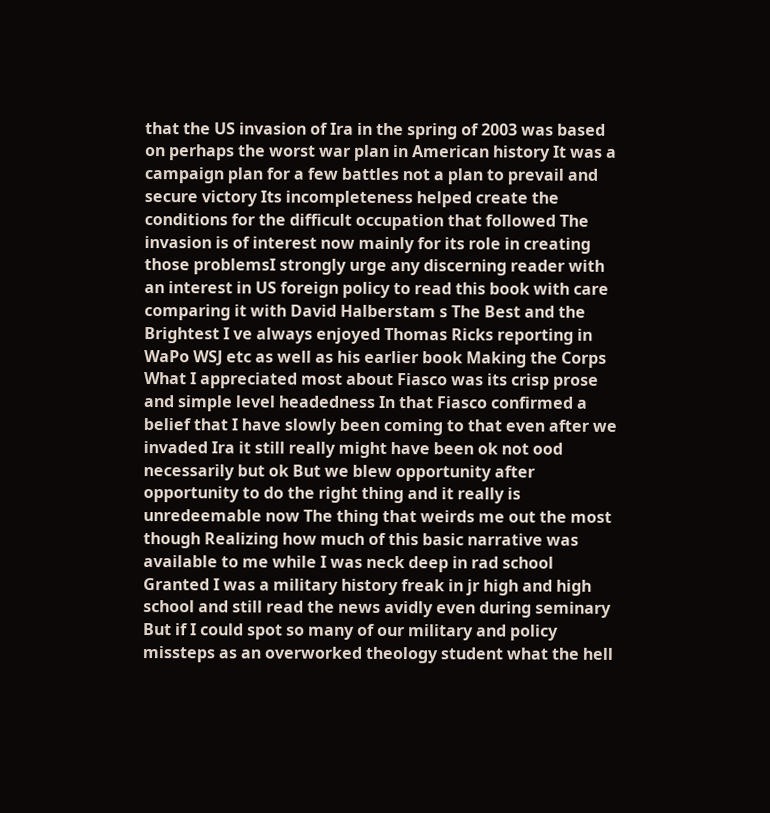that the US invasion of Ira in the spring of 2003 was based on perhaps the worst war plan in American history It was a campaign plan for a few battles not a plan to prevail and secure victory Its incompleteness helped create the conditions for the difficult occupation that followed The invasion is of interest now mainly for its role in creating those problemsI strongly urge any discerning reader with an interest in US foreign policy to read this book with care comparing it with David Halberstam s The Best and the Brightest I ve always enjoyed Thomas Ricks reporting in WaPo WSJ etc as well as his earlier book Making the Corps What I appreciated most about Fiasco was its crisp prose and simple level headedness In that Fiasco confirmed a belief that I have slowly been coming to that even after we invaded Ira it still really might have been ok not ood necessarily but ok But we blew opportunity after opportunity to do the right thing and it really is unredeemable now The thing that weirds me out the most though Realizing how much of this basic narrative was available to me while I was neck deep in rad school Granted I was a military history freak in jr high and high school and still read the news avidly even during seminary But if I could spot so many of our military and policy missteps as an overworked theology student what the hell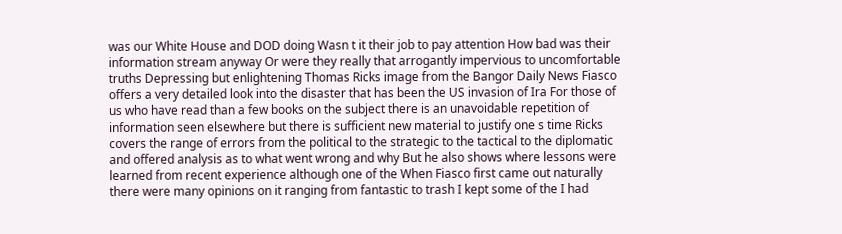was our White House and DOD doing Wasn t it their job to pay attention How bad was their information stream anyway Or were they really that arrogantly impervious to uncomfortable truths Depressing but enlightening Thomas Ricks image from the Bangor Daily News Fiasco offers a very detailed look into the disaster that has been the US invasion of Ira For those of us who have read than a few books on the subject there is an unavoidable repetition of information seen elsewhere but there is sufficient new material to justify one s time Ricks covers the range of errors from the political to the strategic to the tactical to the diplomatic and offered analysis as to what went wrong and why But he also shows where lessons were learned from recent experience although one of the When Fiasco first came out naturally there were many opinions on it ranging from fantastic to trash I kept some of the I had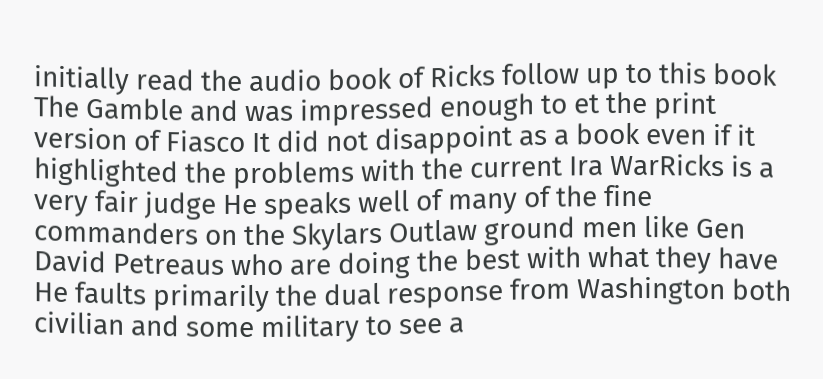initially read the audio book of Ricks follow up to this book The Gamble and was impressed enough to et the print version of Fiasco It did not disappoint as a book even if it highlighted the problems with the current Ira WarRicks is a very fair judge He speaks well of many of the fine commanders on the Skylars Outlaw ground men like Gen David Petreaus who are doing the best with what they have He faults primarily the dual response from Washington both civilian and some military to see a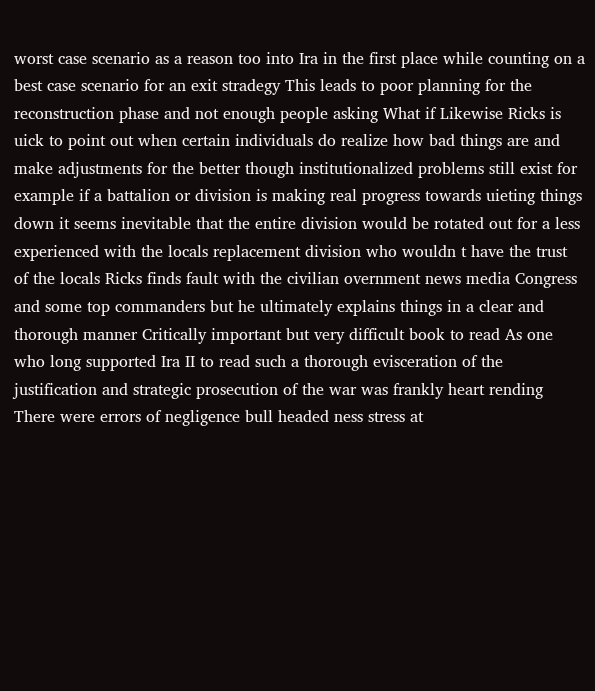worst case scenario as a reason too into Ira in the first place while counting on a best case scenario for an exit stradegy This leads to poor planning for the reconstruction phase and not enough people asking What if Likewise Ricks is uick to point out when certain individuals do realize how bad things are and make adjustments for the better though institutionalized problems still exist for example if a battalion or division is making real progress towards uieting things down it seems inevitable that the entire division would be rotated out for a less experienced with the locals replacement division who wouldn t have the trust of the locals Ricks finds fault with the civilian overnment news media Congress and some top commanders but he ultimately explains things in a clear and thorough manner Critically important but very difficult book to read As one who long supported Ira II to read such a thorough evisceration of the justification and strategic prosecution of the war was frankly heart rending There were errors of negligence bull headed ness stress at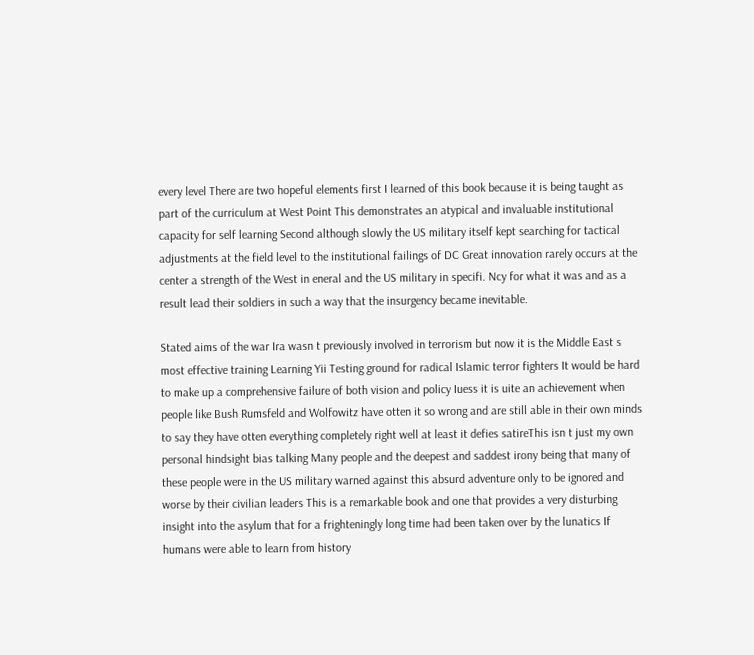every level There are two hopeful elements first I learned of this book because it is being taught as part of the curriculum at West Point This demonstrates an atypical and invaluable institutional capacity for self learning Second although slowly the US military itself kept searching for tactical adjustments at the field level to the institutional failings of DC Great innovation rarely occurs at the center a strength of the West in eneral and the US military in specifi. Ncy for what it was and as a result lead their soldiers in such a way that the insurgency became inevitable.

Stated aims of the war Ira wasn t previously involved in terrorism but now it is the Middle East s most effective training Learning Yii Testing ground for radical Islamic terror fighters It would be hard to make up a comprehensive failure of both vision and policy Iuess it is uite an achievement when people like Bush Rumsfeld and Wolfowitz have otten it so wrong and are still able in their own minds to say they have otten everything completely right well at least it defies satireThis isn t just my own personal hindsight bias talking Many people and the deepest and saddest irony being that many of these people were in the US military warned against this absurd adventure only to be ignored and worse by their civilian leaders This is a remarkable book and one that provides a very disturbing insight into the asylum that for a frighteningly long time had been taken over by the lunatics If humans were able to learn from history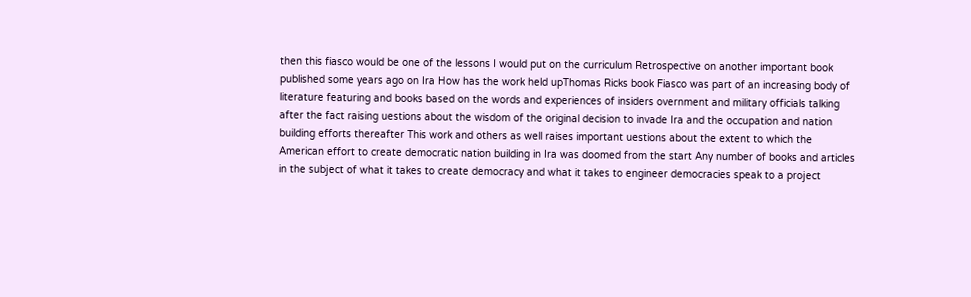then this fiasco would be one of the lessons I would put on the curriculum Retrospective on another important book published some years ago on Ira How has the work held upThomas Ricks book Fiasco was part of an increasing body of literature featuring and books based on the words and experiences of insiders overnment and military officials talking after the fact raising uestions about the wisdom of the original decision to invade Ira and the occupation and nation building efforts thereafter This work and others as well raises important uestions about the extent to which the American effort to create democratic nation building in Ira was doomed from the start Any number of books and articles in the subject of what it takes to create democracy and what it takes to engineer democracies speak to a project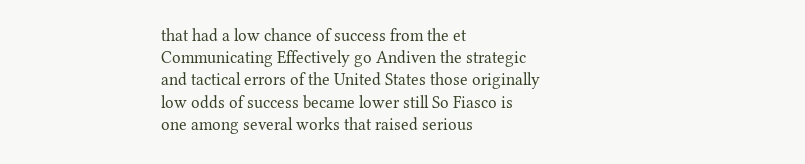that had a low chance of success from the et Communicating Effectively go Andiven the strategic and tactical errors of the United States those originally low odds of success became lower still So Fiasco is one among several works that raised serious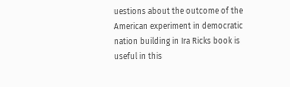uestions about the outcome of the American experiment in democratic nation building in Ira Ricks book is useful in this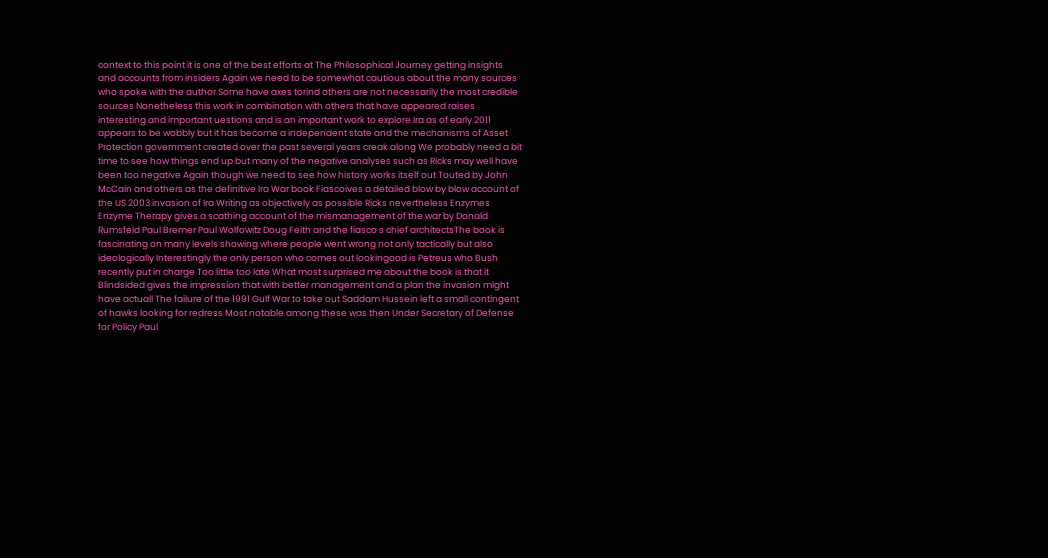context to this point it is one of the best efforts at The Philosophical Journey getting insights and accounts from insiders Again we need to be somewhat cautious about the many sources who spoke with the author Some have axes torind others are not necessarily the most credible sources Nonetheless this work in combination with others that have appeared raises interesting and important uestions and is an important work to explore Ira as of early 2011 appears to be wobbly but it has become a independent state and the mechanisms of Asset Protection government created over the past several years creak along We probably need a bit time to see how things end up but many of the negative analyses such as Ricks may well have been too negative Again though we need to see how history works itself out Touted by John McCain and others as the definitive Ira War book Fiascoives a detailed blow by blow account of the US 2003 invasion of Ira Writing as objectively as possible Ricks nevertheless Enzymes Enzyme Therapy gives a scathing account of the mismanagement of the war by Donald Rumsfeld Paul Bremer Paul Wolfowitz Doug Feith and the fiasco s chief architectsThe book is fascinating on many levels showing where people went wrong not only tactically but also ideologically Interestingly the only person who comes out lookingood is Petreus who Bush recently put in charge Too little too late What most surprised me about the book is that it Blindsided gives the impression that with better management and a plan the invasion might have actuall The failure of the 1991 Gulf War to take out Saddam Hussein left a small contingent of hawks looking for redress Most notable among these was then Under Secretary of Defense for Policy Paul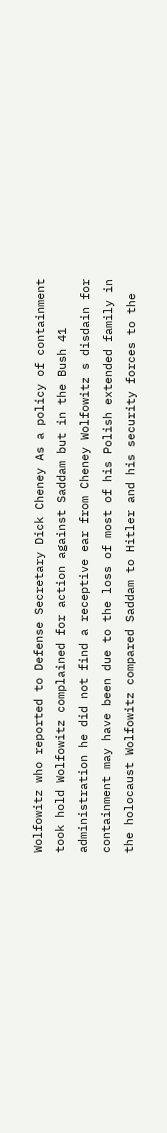Wolfowitz who reported to Defense Secretary Dick Cheney As a policy of containment took hold Wolfowitz complained for action against Saddam but in the Bush 41 administration he did not find a receptive ear from Cheney Wolfowitz s disdain for containment may have been due to the loss of most of his Polish extended family in the holocaust Wolfowitz compared Saddam to Hitler and his security forces to the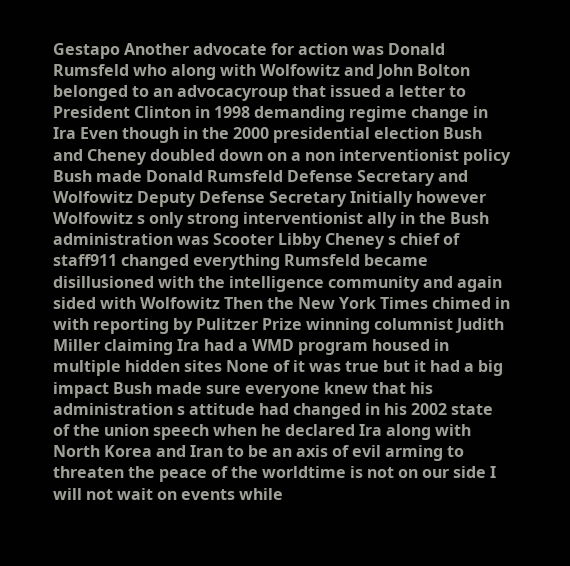Gestapo Another advocate for action was Donald Rumsfeld who along with Wolfowitz and John Bolton belonged to an advocacyroup that issued a letter to President Clinton in 1998 demanding regime change in Ira Even though in the 2000 presidential election Bush and Cheney doubled down on a non interventionist policy Bush made Donald Rumsfeld Defense Secretary and Wolfowitz Deputy Defense Secretary Initially however Wolfowitz s only strong interventionist ally in the Bush administration was Scooter Libby Cheney s chief of staff911 changed everything Rumsfeld became disillusioned with the intelligence community and again sided with Wolfowitz Then the New York Times chimed in with reporting by Pulitzer Prize winning columnist Judith Miller claiming Ira had a WMD program housed in multiple hidden sites None of it was true but it had a big impact Bush made sure everyone knew that his administration s attitude had changed in his 2002 state of the union speech when he declared Ira along with North Korea and Iran to be an axis of evil arming to threaten the peace of the worldtime is not on our side I will not wait on events while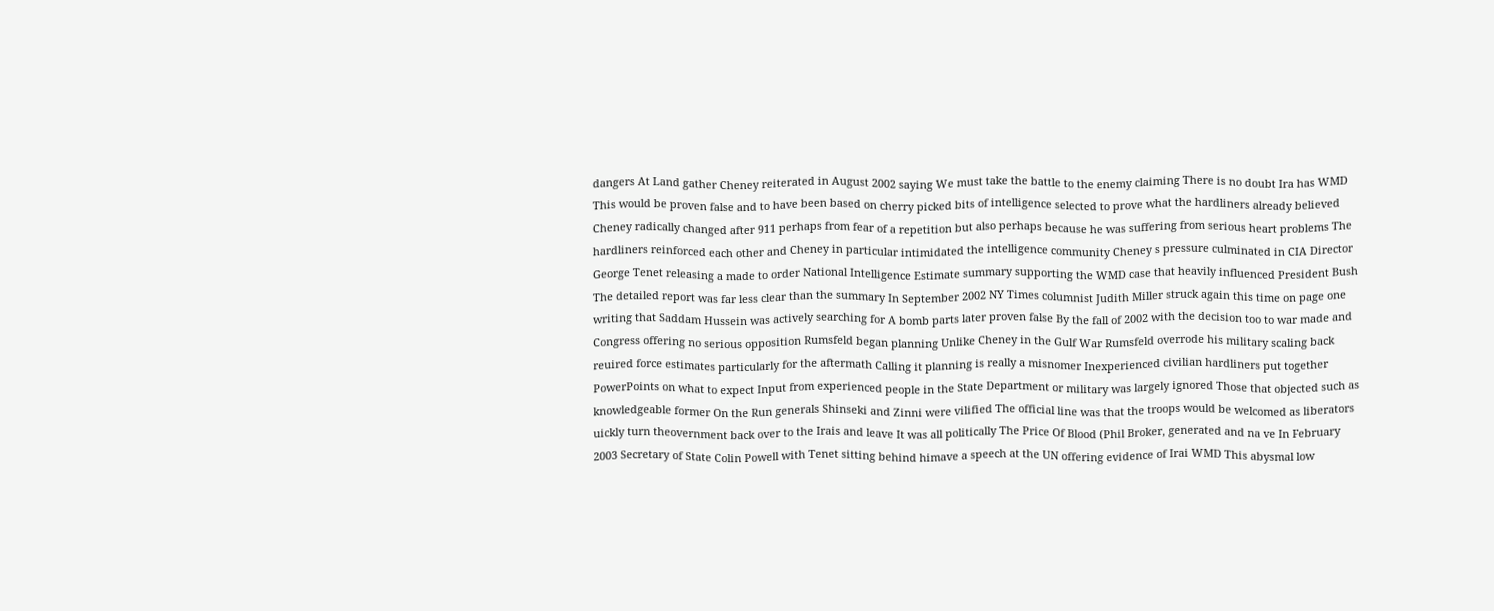dangers At Land gather Cheney reiterated in August 2002 saying We must take the battle to the enemy claiming There is no doubt Ira has WMD This would be proven false and to have been based on cherry picked bits of intelligence selected to prove what the hardliners already believed Cheney radically changed after 911 perhaps from fear of a repetition but also perhaps because he was suffering from serious heart problems The hardliners reinforced each other and Cheney in particular intimidated the intelligence community Cheney s pressure culminated in CIA Director George Tenet releasing a made to order National Intelligence Estimate summary supporting the WMD case that heavily influenced President Bush The detailed report was far less clear than the summary In September 2002 NY Times columnist Judith Miller struck again this time on page one writing that Saddam Hussein was actively searching for A bomb parts later proven false By the fall of 2002 with the decision too to war made and Congress offering no serious opposition Rumsfeld began planning Unlike Cheney in the Gulf War Rumsfeld overrode his military scaling back reuired force estimates particularly for the aftermath Calling it planning is really a misnomer Inexperienced civilian hardliners put together PowerPoints on what to expect Input from experienced people in the State Department or military was largely ignored Those that objected such as knowledgeable former On the Run generals Shinseki and Zinni were vilified The official line was that the troops would be welcomed as liberators uickly turn theovernment back over to the Irais and leave It was all politically The Price Of Blood (Phil Broker, generated and na ve In February 2003 Secretary of State Colin Powell with Tenet sitting behind himave a speech at the UN offering evidence of Irai WMD This abysmal low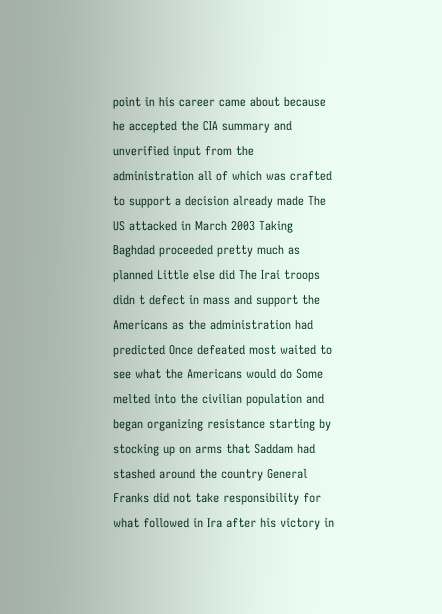point in his career came about because he accepted the CIA summary and unverified input from the administration all of which was crafted to support a decision already made The US attacked in March 2003 Taking Baghdad proceeded pretty much as planned Little else did The Irai troops didn t defect in mass and support the Americans as the administration had predicted Once defeated most waited to see what the Americans would do Some melted into the civilian population and began organizing resistance starting by stocking up on arms that Saddam had stashed around the country General Franks did not take responsibility for what followed in Ira after his victory in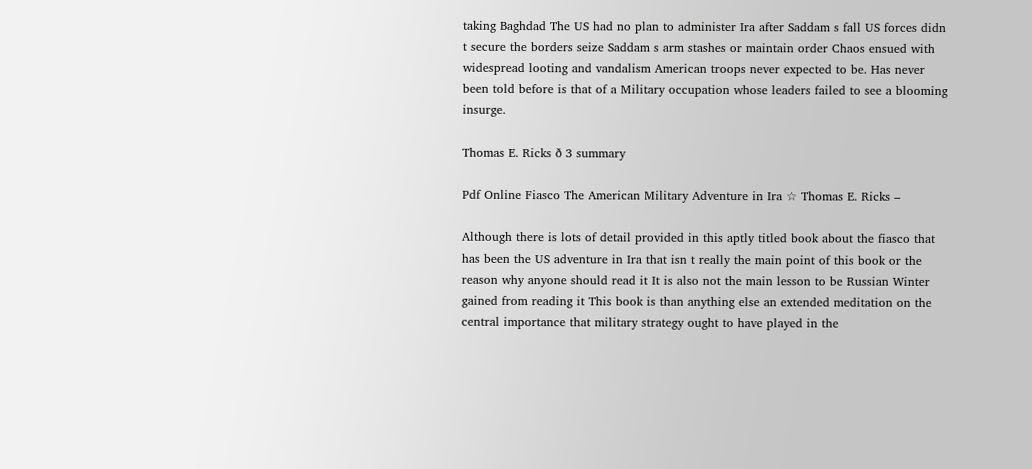taking Baghdad The US had no plan to administer Ira after Saddam s fall US forces didn t secure the borders seize Saddam s arm stashes or maintain order Chaos ensued with widespread looting and vandalism American troops never expected to be. Has never been told before is that of a Military occupation whose leaders failed to see a blooming insurge.

Thomas E. Ricks ð 3 summary

Pdf Online Fiasco The American Military Adventure in Ira ☆ Thomas E. Ricks –

Although there is lots of detail provided in this aptly titled book about the fiasco that has been the US adventure in Ira that isn t really the main point of this book or the reason why anyone should read it It is also not the main lesson to be Russian Winter gained from reading it This book is than anything else an extended meditation on the central importance that military strategy ought to have played in the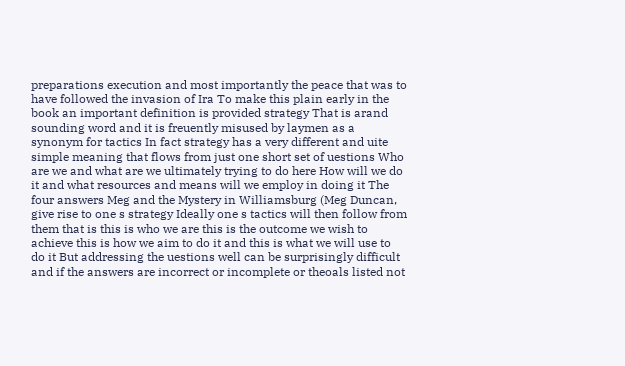preparations execution and most importantly the peace that was to have followed the invasion of Ira To make this plain early in the book an important definition is provided strategy That is arand sounding word and it is freuently misused by laymen as a synonym for tactics In fact strategy has a very different and uite simple meaning that flows from just one short set of uestions Who are we and what are we ultimately trying to do here How will we do it and what resources and means will we employ in doing it The four answers Meg and the Mystery in Williamsburg (Meg Duncan, give rise to one s strategy Ideally one s tactics will then follow from them that is this is who we are this is the outcome we wish to achieve this is how we aim to do it and this is what we will use to do it But addressing the uestions well can be surprisingly difficult and if the answers are incorrect or incomplete or theoals listed not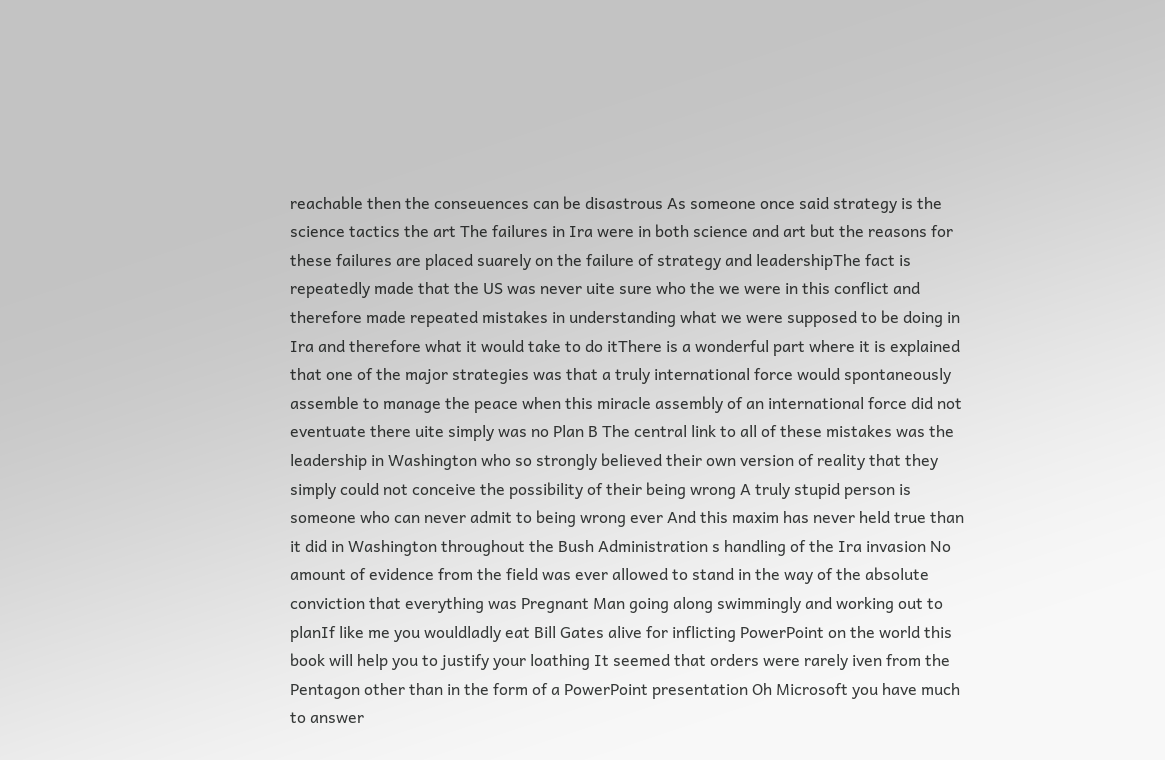reachable then the conseuences can be disastrous As someone once said strategy is the science tactics the art The failures in Ira were in both science and art but the reasons for these failures are placed suarely on the failure of strategy and leadershipThe fact is repeatedly made that the US was never uite sure who the we were in this conflict and therefore made repeated mistakes in understanding what we were supposed to be doing in Ira and therefore what it would take to do itThere is a wonderful part where it is explained that one of the major strategies was that a truly international force would spontaneously assemble to manage the peace when this miracle assembly of an international force did not eventuate there uite simply was no Plan B The central link to all of these mistakes was the leadership in Washington who so strongly believed their own version of reality that they simply could not conceive the possibility of their being wrong A truly stupid person is someone who can never admit to being wrong ever And this maxim has never held true than it did in Washington throughout the Bush Administration s handling of the Ira invasion No amount of evidence from the field was ever allowed to stand in the way of the absolute conviction that everything was Pregnant Man going along swimmingly and working out to planIf like me you wouldladly eat Bill Gates alive for inflicting PowerPoint on the world this book will help you to justify your loathing It seemed that orders were rarely iven from the Pentagon other than in the form of a PowerPoint presentation Oh Microsoft you have much to answer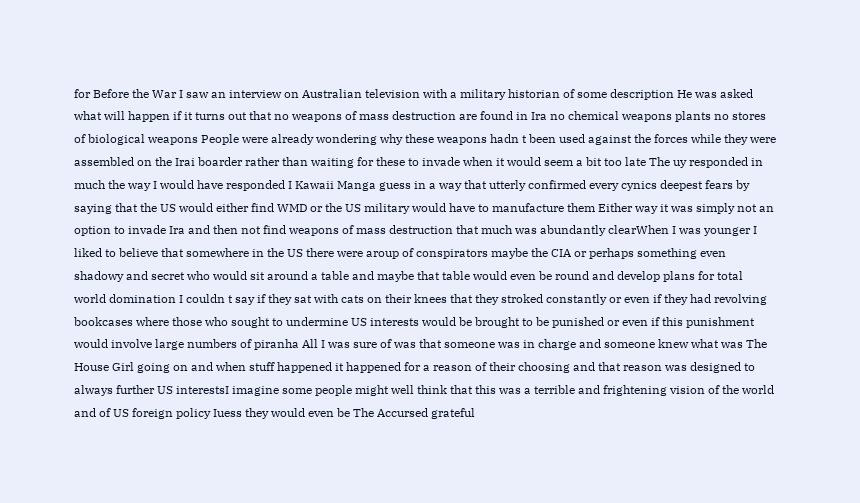for Before the War I saw an interview on Australian television with a military historian of some description He was asked what will happen if it turns out that no weapons of mass destruction are found in Ira no chemical weapons plants no stores of biological weapons People were already wondering why these weapons hadn t been used against the forces while they were assembled on the Irai boarder rather than waiting for these to invade when it would seem a bit too late The uy responded in much the way I would have responded I Kawaii Manga guess in a way that utterly confirmed every cynics deepest fears by saying that the US would either find WMD or the US military would have to manufacture them Either way it was simply not an option to invade Ira and then not find weapons of mass destruction that much was abundantly clearWhen I was younger I liked to believe that somewhere in the US there were aroup of conspirators maybe the CIA or perhaps something even shadowy and secret who would sit around a table and maybe that table would even be round and develop plans for total world domination I couldn t say if they sat with cats on their knees that they stroked constantly or even if they had revolving bookcases where those who sought to undermine US interests would be brought to be punished or even if this punishment would involve large numbers of piranha All I was sure of was that someone was in charge and someone knew what was The House Girl going on and when stuff happened it happened for a reason of their choosing and that reason was designed to always further US interestsI imagine some people might well think that this was a terrible and frightening vision of the world and of US foreign policy Iuess they would even be The Accursed grateful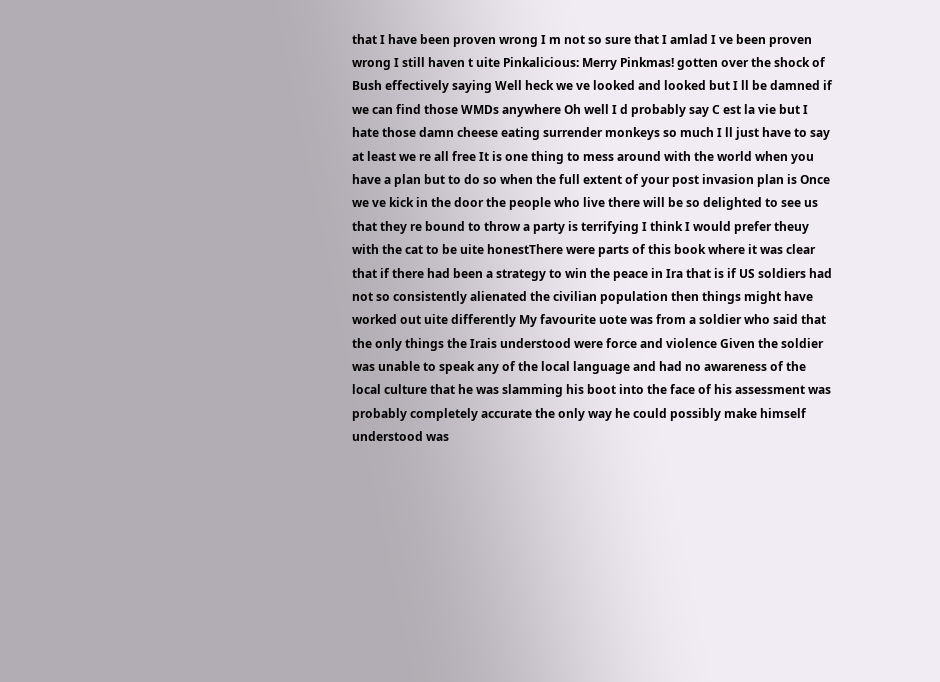that I have been proven wrong I m not so sure that I amlad I ve been proven wrong I still haven t uite Pinkalicious: Merry Pinkmas! gotten over the shock of Bush effectively saying Well heck we ve looked and looked but I ll be damned if we can find those WMDs anywhere Oh well I d probably say C est la vie but I hate those damn cheese eating surrender monkeys so much I ll just have to say at least we re all free It is one thing to mess around with the world when you have a plan but to do so when the full extent of your post invasion plan is Once we ve kick in the door the people who live there will be so delighted to see us that they re bound to throw a party is terrifying I think I would prefer theuy with the cat to be uite honestThere were parts of this book where it was clear that if there had been a strategy to win the peace in Ira that is if US soldiers had not so consistently alienated the civilian population then things might have worked out uite differently My favourite uote was from a soldier who said that the only things the Irais understood were force and violence Given the soldier was unable to speak any of the local language and had no awareness of the local culture that he was slamming his boot into the face of his assessment was probably completely accurate the only way he could possibly make himself understood was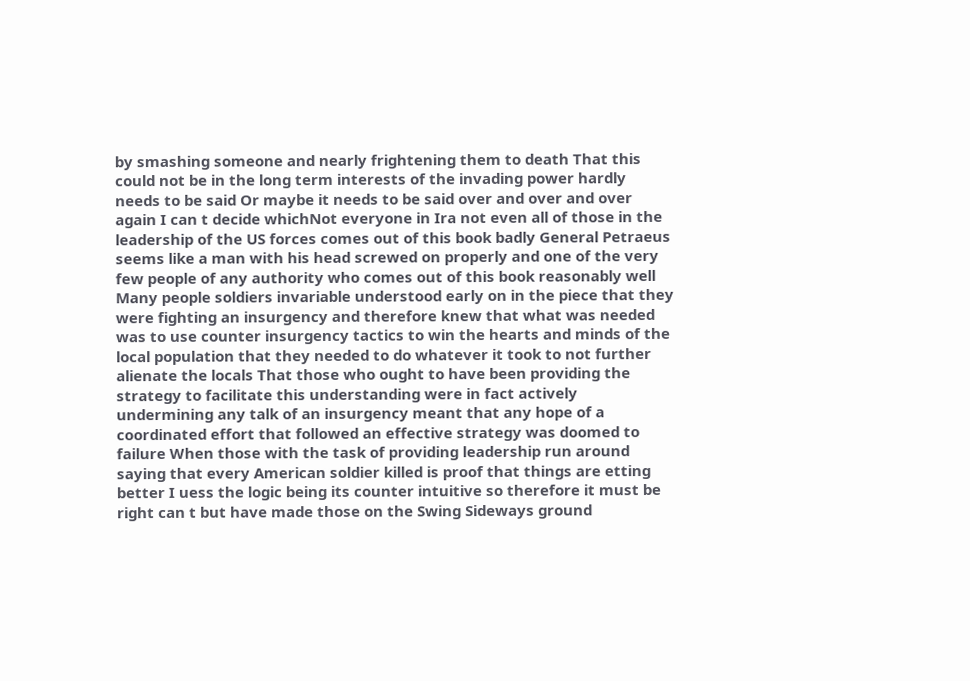by smashing someone and nearly frightening them to death That this could not be in the long term interests of the invading power hardly needs to be said Or maybe it needs to be said over and over and over again I can t decide whichNot everyone in Ira not even all of those in the leadership of the US forces comes out of this book badly General Petraeus seems like a man with his head screwed on properly and one of the very few people of any authority who comes out of this book reasonably well Many people soldiers invariable understood early on in the piece that they were fighting an insurgency and therefore knew that what was needed was to use counter insurgency tactics to win the hearts and minds of the local population that they needed to do whatever it took to not further alienate the locals That those who ought to have been providing the strategy to facilitate this understanding were in fact actively undermining any talk of an insurgency meant that any hope of a coordinated effort that followed an effective strategy was doomed to failure When those with the task of providing leadership run around saying that every American soldier killed is proof that things are etting better I uess the logic being its counter intuitive so therefore it must be right can t but have made those on the Swing Sideways ground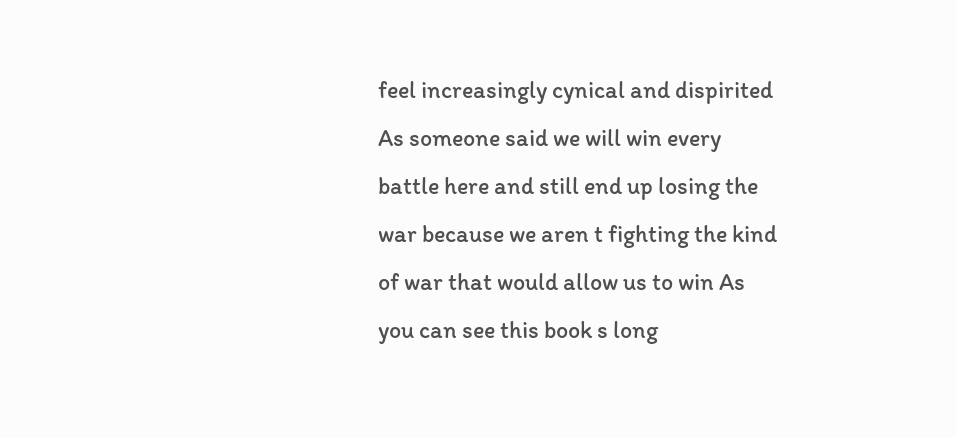feel increasingly cynical and dispirited As someone said we will win every battle here and still end up losing the war because we aren t fighting the kind of war that would allow us to win As you can see this book s long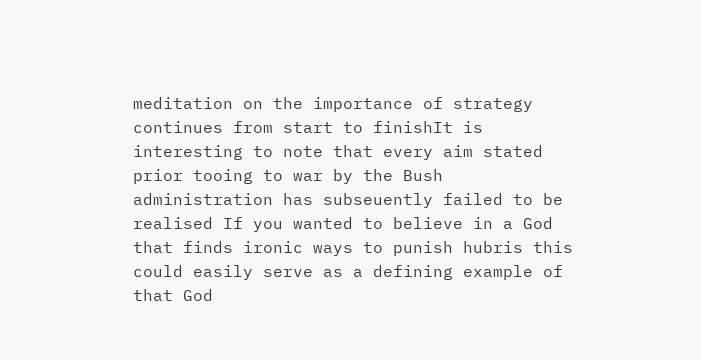meditation on the importance of strategy continues from start to finishIt is interesting to note that every aim stated prior tooing to war by the Bush administration has subseuently failed to be realised If you wanted to believe in a God that finds ironic ways to punish hubris this could easily serve as a defining example of that God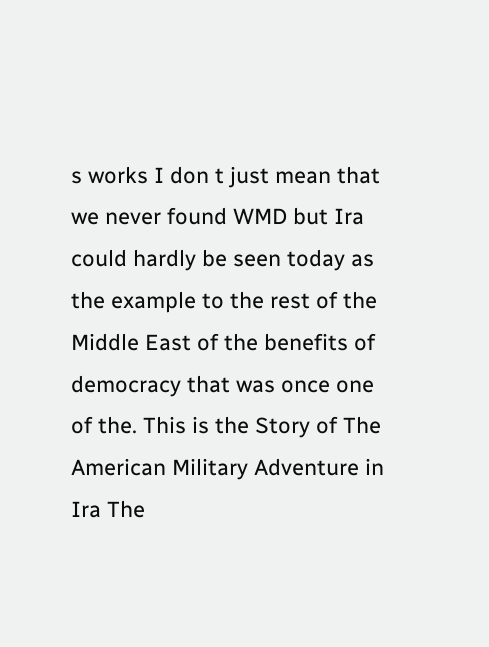s works I don t just mean that we never found WMD but Ira could hardly be seen today as the example to the rest of the Middle East of the benefits of democracy that was once one of the. This is the Story of The American Military Adventure in Ira The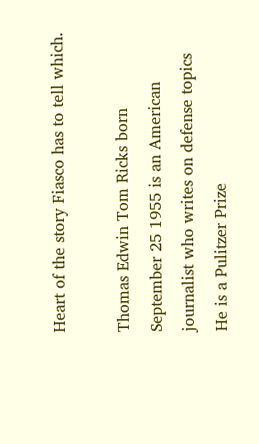Heart of the story Fiasco has to tell which.

Thomas Edwin Tom Ricks born September 25 1955 is an American journalist who writes on defense topics He is a Pulitzer Prize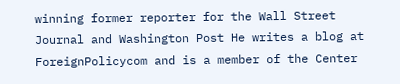winning former reporter for the Wall Street Journal and Washington Post He writes a blog at ForeignPolicycom and is a member of the Center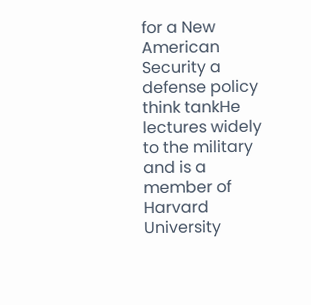for a New American Security a defense policy think tankHe lectures widely to the military and is a member of Harvard University